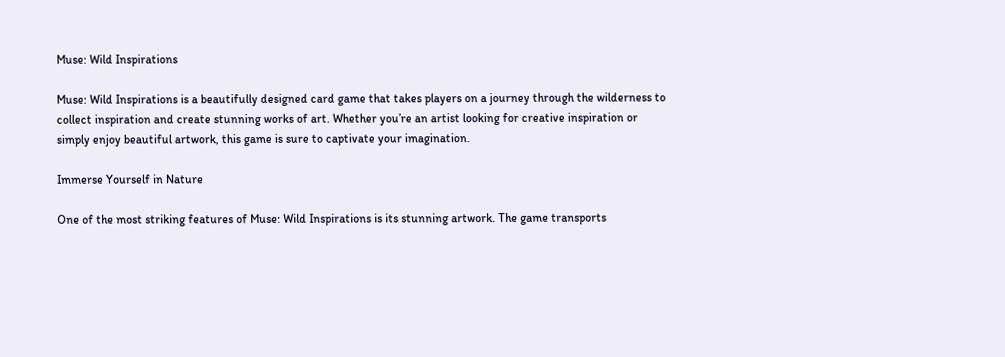Muse: Wild Inspirations

Muse: Wild Inspirations is a beautifully designed card game that takes players on a journey through the wilderness to collect inspiration and create stunning works of art. Whether you’re an artist looking for creative inspiration or simply enjoy beautiful artwork, this game is sure to captivate your imagination.

Immerse Yourself in Nature

One of the most striking features of Muse: Wild Inspirations is its stunning artwork. The game transports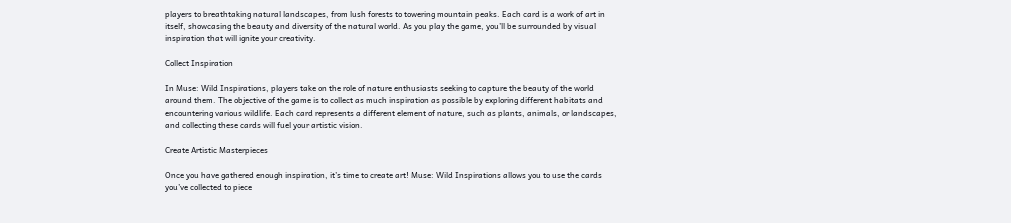players to breathtaking natural landscapes, from lush forests to towering mountain peaks. Each card is a work of art in itself, showcasing the beauty and diversity of the natural world. As you play the game, you’ll be surrounded by visual inspiration that will ignite your creativity.

Collect Inspiration

In Muse: Wild Inspirations, players take on the role of nature enthusiasts seeking to capture the beauty of the world around them. The objective of the game is to collect as much inspiration as possible by exploring different habitats and encountering various wildlife. Each card represents a different element of nature, such as plants, animals, or landscapes, and collecting these cards will fuel your artistic vision.

Create Artistic Masterpieces

Once you have gathered enough inspiration, it’s time to create art! Muse: Wild Inspirations allows you to use the cards you’ve collected to piece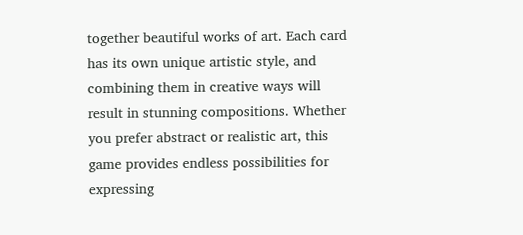together beautiful works of art. Each card has its own unique artistic style, and combining them in creative ways will result in stunning compositions. Whether you prefer abstract or realistic art, this game provides endless possibilities for expressing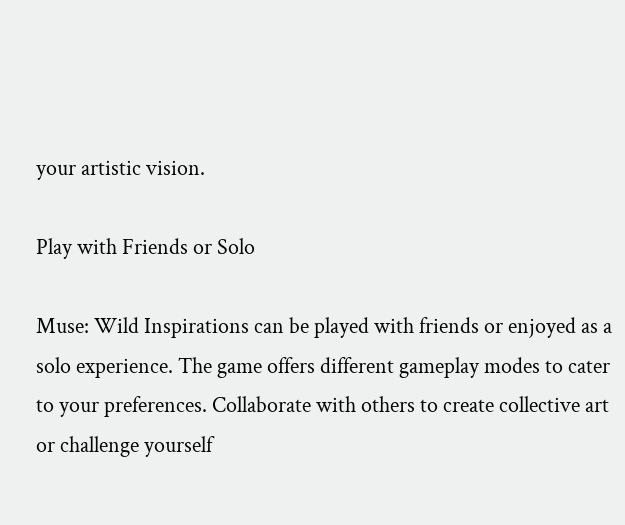your artistic vision.

Play with Friends or Solo

Muse: Wild Inspirations can be played with friends or enjoyed as a solo experience. The game offers different gameplay modes to cater to your preferences. Collaborate with others to create collective art or challenge yourself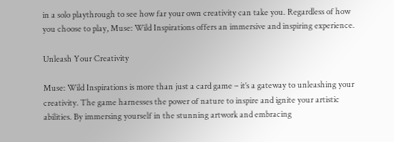in a solo playthrough to see how far your own creativity can take you. Regardless of how you choose to play, Muse: Wild Inspirations offers an immersive and inspiring experience.

Unleash Your Creativity

Muse: Wild Inspirations is more than just a card game – it’s a gateway to unleashing your creativity. The game harnesses the power of nature to inspire and ignite your artistic abilities. By immersing yourself in the stunning artwork and embracing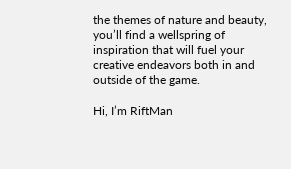the themes of nature and beauty, you’ll find a wellspring of inspiration that will fuel your creative endeavors both in and outside of the game.

Hi, I’m RiftMan